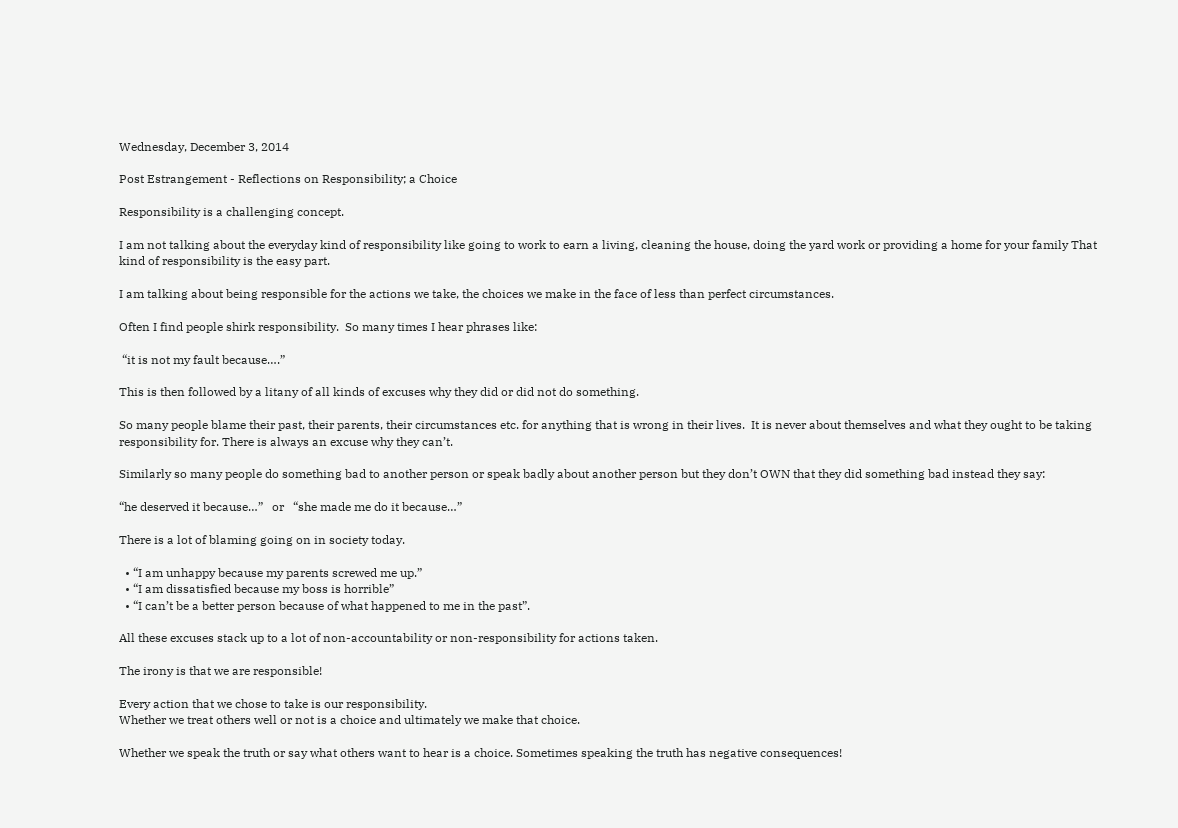Wednesday, December 3, 2014

Post Estrangement - Reflections on Responsibility; a Choice

Responsibility is a challenging concept.

I am not talking about the everyday kind of responsibility like going to work to earn a living, cleaning the house, doing the yard work or providing a home for your family That kind of responsibility is the easy part.

I am talking about being responsible for the actions we take, the choices we make in the face of less than perfect circumstances.

Often I find people shirk responsibility.  So many times I hear phrases like:

 “it is not my fault because….”

This is then followed by a litany of all kinds of excuses why they did or did not do something.

So many people blame their past, their parents, their circumstances etc. for anything that is wrong in their lives.  It is never about themselves and what they ought to be taking responsibility for. There is always an excuse why they can’t.

Similarly so many people do something bad to another person or speak badly about another person but they don’t OWN that they did something bad instead they say:

“he deserved it because…”   or   “she made me do it because…”

There is a lot of blaming going on in society today.

  • “I am unhappy because my parents screwed me up.”
  • “I am dissatisfied because my boss is horrible”
  • “I can’t be a better person because of what happened to me in the past”.

All these excuses stack up to a lot of non-accountability or non-responsibility for actions taken.

The irony is that we are responsible!

Every action that we chose to take is our responsibility.
Whether we treat others well or not is a choice and ultimately we make that choice.

Whether we speak the truth or say what others want to hear is a choice. Sometimes speaking the truth has negative consequences!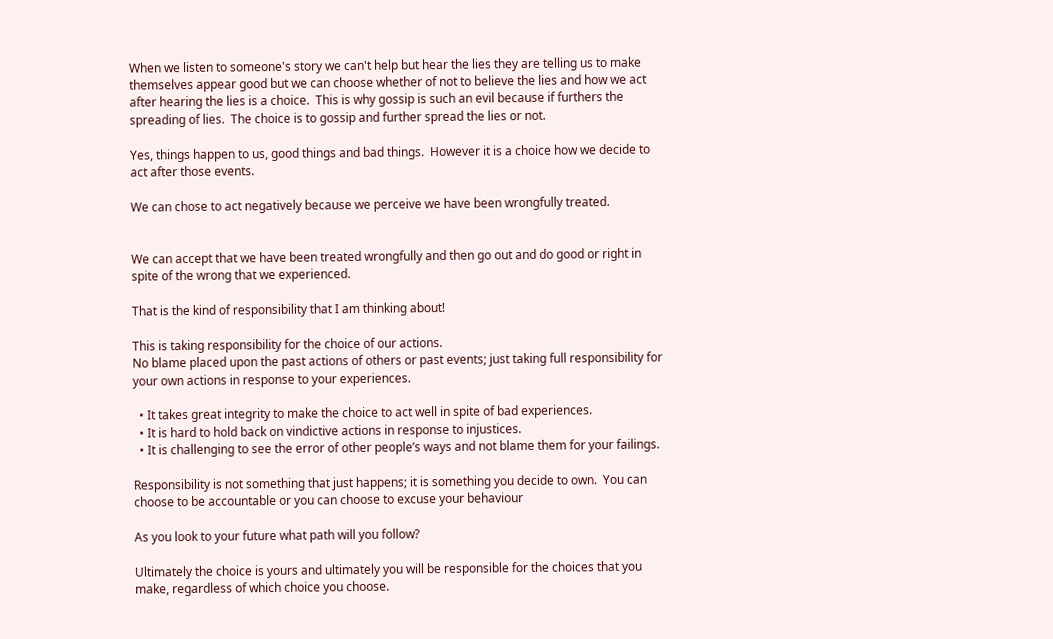When we listen to someone's story we can't help but hear the lies they are telling us to make themselves appear good but we can choose whether of not to believe the lies and how we act after hearing the lies is a choice.  This is why gossip is such an evil because if furthers the spreading of lies.  The choice is to gossip and further spread the lies or not.

Yes, things happen to us, good things and bad things.  However it is a choice how we decide to act after those events.

We can chose to act negatively because we perceive we have been wrongfully treated.


We can accept that we have been treated wrongfully and then go out and do good or right in spite of the wrong that we experienced.

That is the kind of responsibility that I am thinking about!

This is taking responsibility for the choice of our actions.
No blame placed upon the past actions of others or past events; just taking full responsibility for your own actions in response to your experiences.

  • It takes great integrity to make the choice to act well in spite of bad experiences.
  • It is hard to hold back on vindictive actions in response to injustices.
  • It is challenging to see the error of other people’s ways and not blame them for your failings.

Responsibility is not something that just happens; it is something you decide to own.  You can choose to be accountable or you can choose to excuse your behaviour

As you look to your future what path will you follow?

Ultimately the choice is yours and ultimately you will be responsible for the choices that you make, regardless of which choice you choose.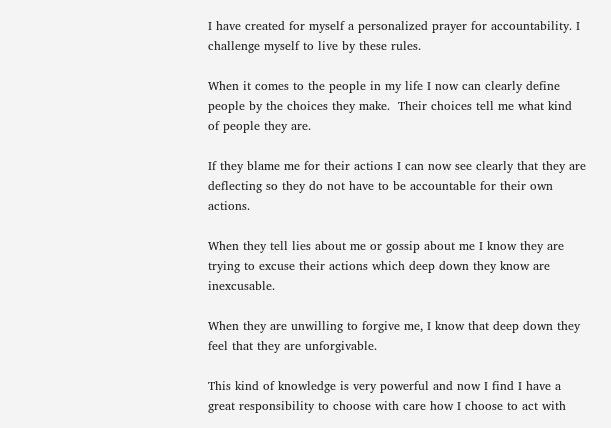I have created for myself a personalized prayer for accountability. I challenge myself to live by these rules.

When it comes to the people in my life I now can clearly define people by the choices they make.  Their choices tell me what kind of people they are.

If they blame me for their actions I can now see clearly that they are deflecting so they do not have to be accountable for their own actions.

When they tell lies about me or gossip about me I know they are trying to excuse their actions which deep down they know are inexcusable.

When they are unwilling to forgive me, I know that deep down they feel that they are unforgivable.

This kind of knowledge is very powerful and now I find I have a great responsibility to choose with care how I choose to act with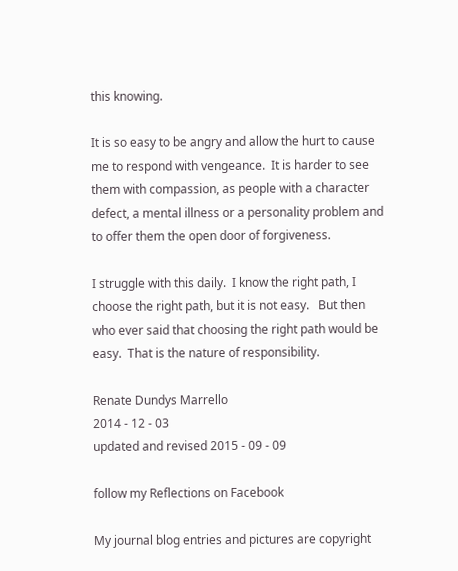this knowing.

It is so easy to be angry and allow the hurt to cause me to respond with vengeance.  It is harder to see them with compassion, as people with a character defect, a mental illness or a personality problem and to offer them the open door of forgiveness.

I struggle with this daily.  I know the right path, I choose the right path, but it is not easy.   But then who ever said that choosing the right path would be easy.  That is the nature of responsibility.

Renate Dundys Marrello
2014 - 12 - 03
updated and revised 2015 - 09 - 09

follow my Reflections on Facebook

My journal blog entries and pictures are copyright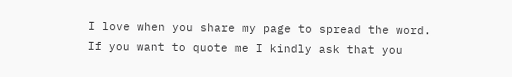I love when you share my page to spread the word.
If you want to quote me I kindly ask that you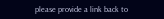please provide a link back to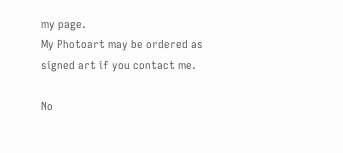my page.
My Photoart may be ordered as signed art if you contact me.

No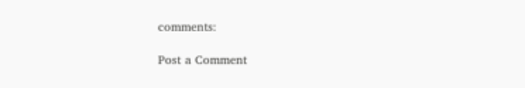comments:

Post a Comment